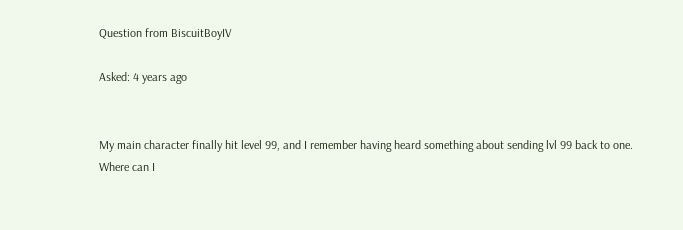Question from BiscuitBoyIV

Asked: 4 years ago


My main character finally hit level 99, and I remember having heard something about sending lvl 99 back to one. Where can I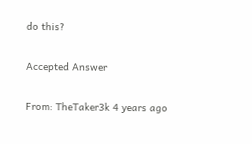do this?

Accepted Answer

From: TheTaker3k 4 years ago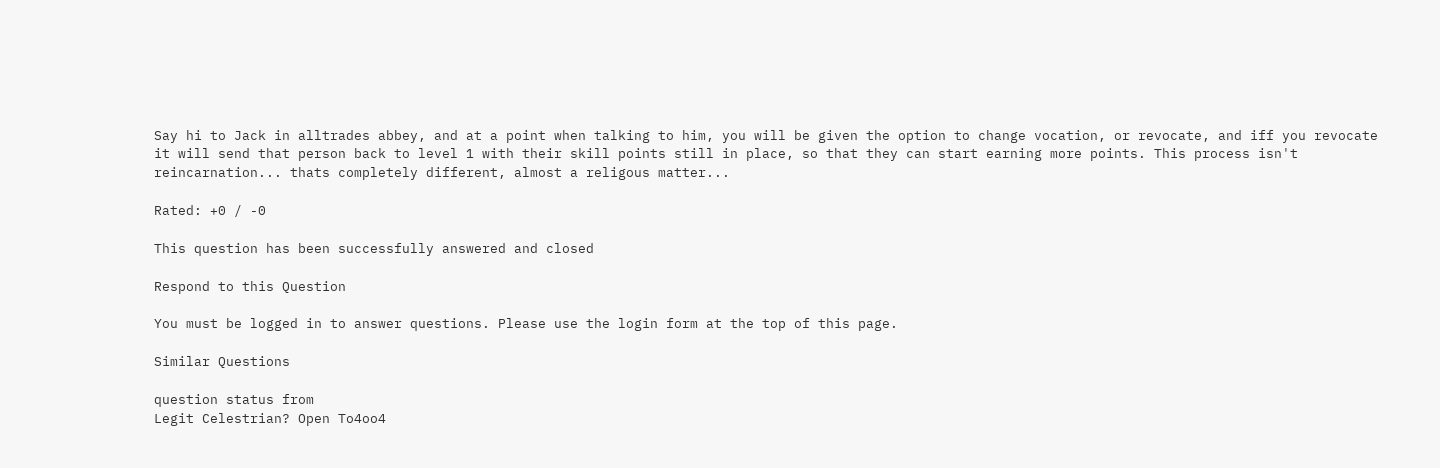Say hi to Jack in alltrades abbey, and at a point when talking to him, you will be given the option to change vocation, or revocate, and iff you revocate it will send that person back to level 1 with their skill points still in place, so that they can start earning more points. This process isn't reincarnation... thats completely different, almost a religous matter...

Rated: +0 / -0

This question has been successfully answered and closed

Respond to this Question

You must be logged in to answer questions. Please use the login form at the top of this page.

Similar Questions

question status from
Legit Celestrian? Open To4oo4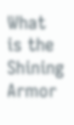What is the Shining Armor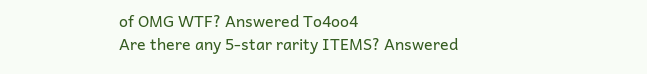of OMG WTF? Answered To4oo4
Are there any 5-star rarity ITEMS? Answered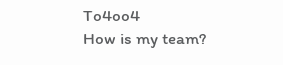To4oo4
How is my team?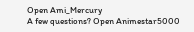Open Ami_Mercury
A few questions? Open Animestar5000